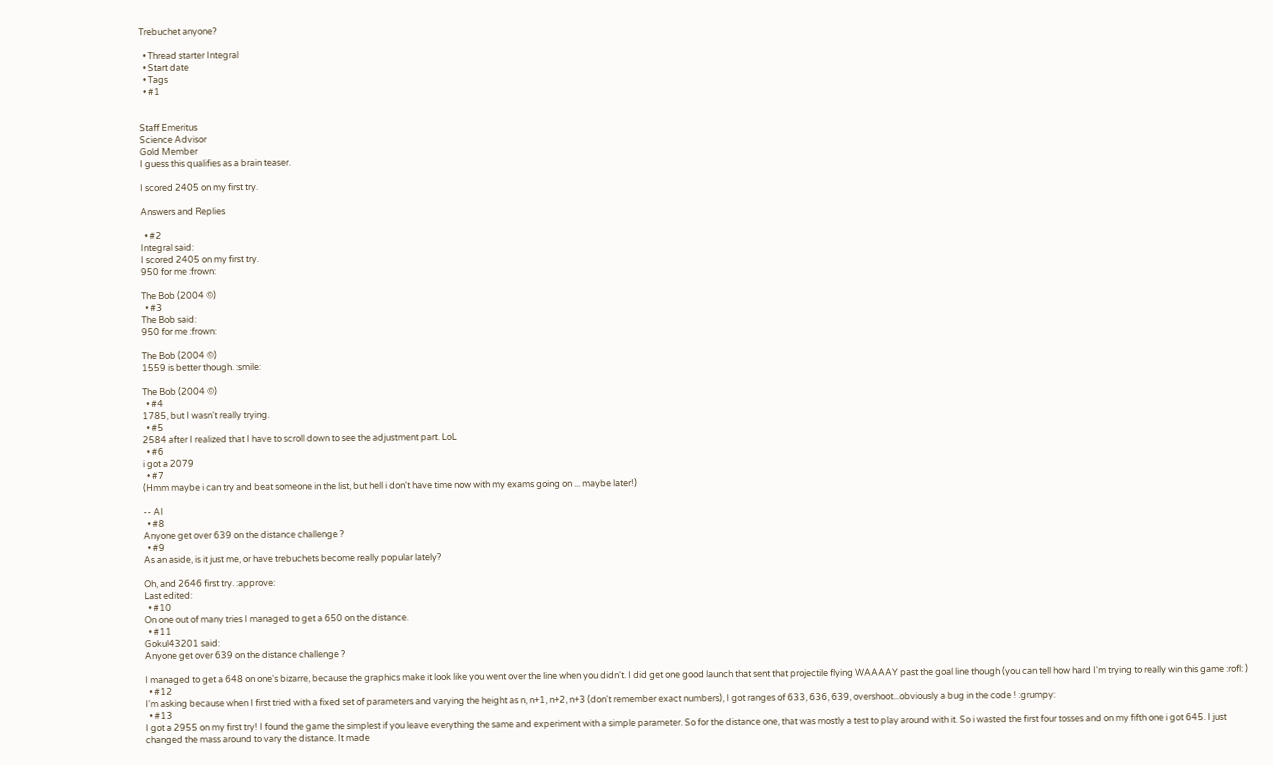Trebuchet anyone?

  • Thread starter Integral
  • Start date
  • Tags
  • #1


Staff Emeritus
Science Advisor
Gold Member
I guess this qualifies as a brain teaser.

I scored 2405 on my first try.

Answers and Replies

  • #2
Integral said:
I scored 2405 on my first try.
950 for me :frown:

The Bob (2004 ©)
  • #3
The Bob said:
950 for me :frown:

The Bob (2004 ©)
1559 is better though. :smile:

The Bob (2004 ©)
  • #4
1785, but I wasn't really trying.
  • #5
2584 after I realized that I have to scroll down to see the adjustment part. LoL
  • #6
i got a 2079
  • #7
(Hmm maybe i can try and beat someone in the list, but hell i don't have time now with my exams going on ... maybe later!)

-- AI
  • #8
Anyone get over 639 on the distance challenge ?
  • #9
As an aside, is it just me, or have trebuchets become really popular lately?

Oh, and 2646 first try. :approve:
Last edited:
  • #10
On one out of many tries I managed to get a 650 on the distance.
  • #11
Gokul43201 said:
Anyone get over 639 on the distance challenge ?

I managed to get a 648 on one's bizarre, because the graphics make it look like you went over the line when you didn't. I did get one good launch that sent that projectile flying WAAAAY past the goal line though (you can tell how hard I'm trying to really win this game :rofl: )
  • #12
I'm asking because when I first tried with a fixed set of parameters and varying the height as n, n+1, n+2, n+3 (don't remember exact numbers), I got ranges of 633, 636, 639, overshoot...obviously a bug in the code ! :grumpy:
  • #13
I got a 2955 on my first try! I found the game the simplest if you leave everything the same and experiment with a simple parameter. So for the distance one, that was mostly a test to play around with it. So i wasted the first four tosses and on my fifth one i got 645. I just changed the mass around to vary the distance. It made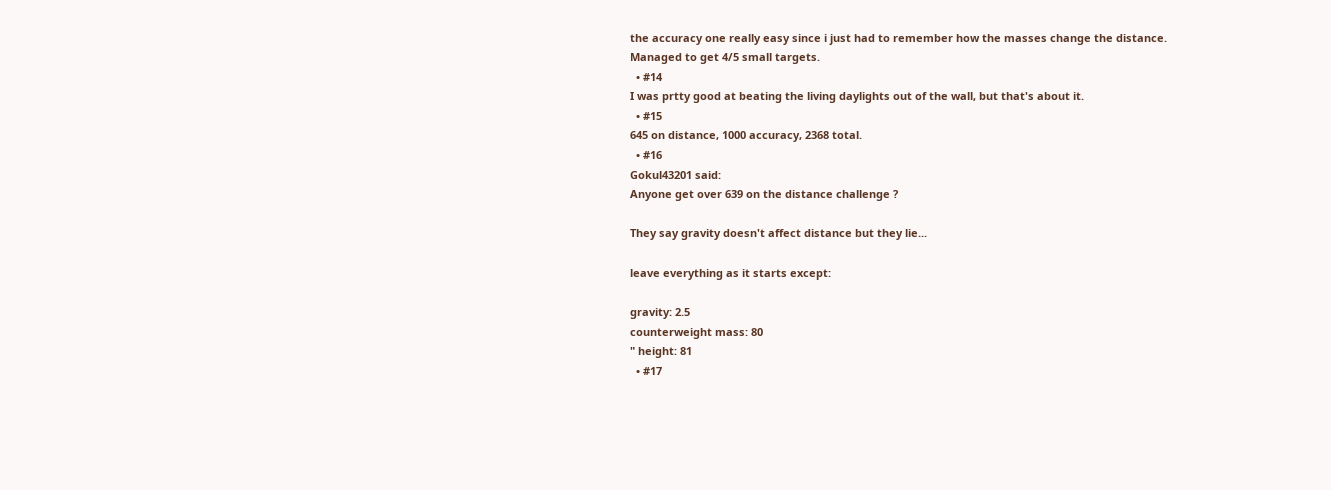the accuracy one really easy since i just had to remember how the masses change the distance. Managed to get 4/5 small targets.
  • #14
I was prtty good at beating the living daylights out of the wall, but that's about it.
  • #15
645 on distance, 1000 accuracy, 2368 total.
  • #16
Gokul43201 said:
Anyone get over 639 on the distance challenge ?

They say gravity doesn't affect distance but they lie...

leave everything as it starts except:

gravity: 2.5
counterweight mass: 80
" height: 81
  • #17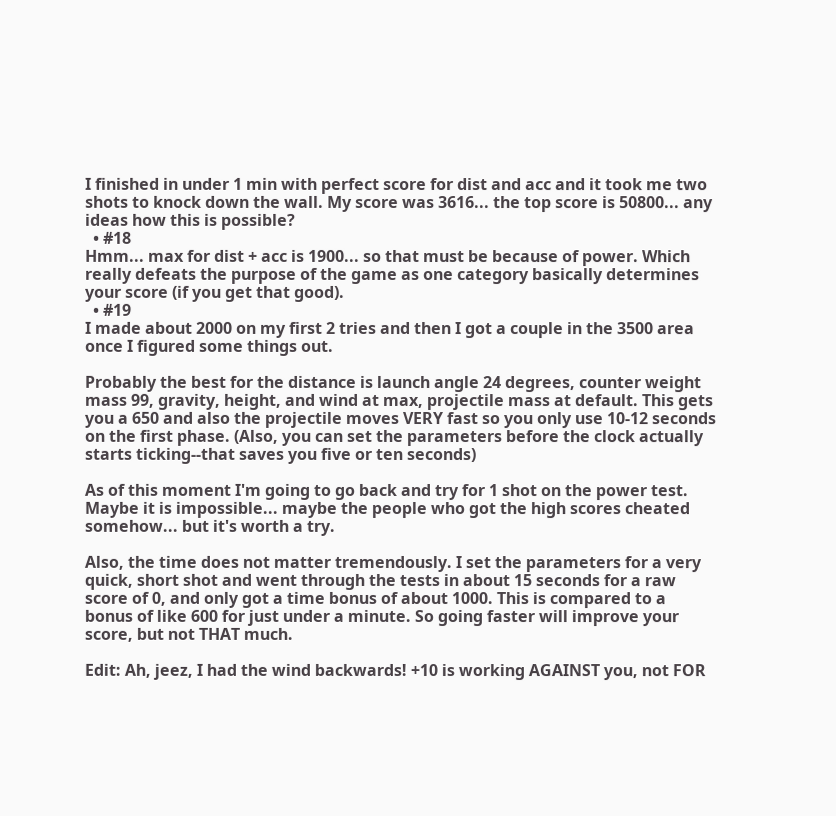I finished in under 1 min with perfect score for dist and acc and it took me two shots to knock down the wall. My score was 3616... the top score is 50800... any ideas how this is possible?
  • #18
Hmm... max for dist + acc is 1900... so that must be because of power. Which really defeats the purpose of the game as one category basically determines your score (if you get that good).
  • #19
I made about 2000 on my first 2 tries and then I got a couple in the 3500 area once I figured some things out.

Probably the best for the distance is launch angle 24 degrees, counter weight mass 99, gravity, height, and wind at max, projectile mass at default. This gets you a 650 and also the projectile moves VERY fast so you only use 10-12 seconds on the first phase. (Also, you can set the parameters before the clock actually starts ticking--that saves you five or ten seconds)

As of this moment I'm going to go back and try for 1 shot on the power test. Maybe it is impossible... maybe the people who got the high scores cheated somehow... but it's worth a try.

Also, the time does not matter tremendously. I set the parameters for a very quick, short shot and went through the tests in about 15 seconds for a raw score of 0, and only got a time bonus of about 1000. This is compared to a bonus of like 600 for just under a minute. So going faster will improve your score, but not THAT much.

Edit: Ah, jeez, I had the wind backwards! +10 is working AGAINST you, not FOR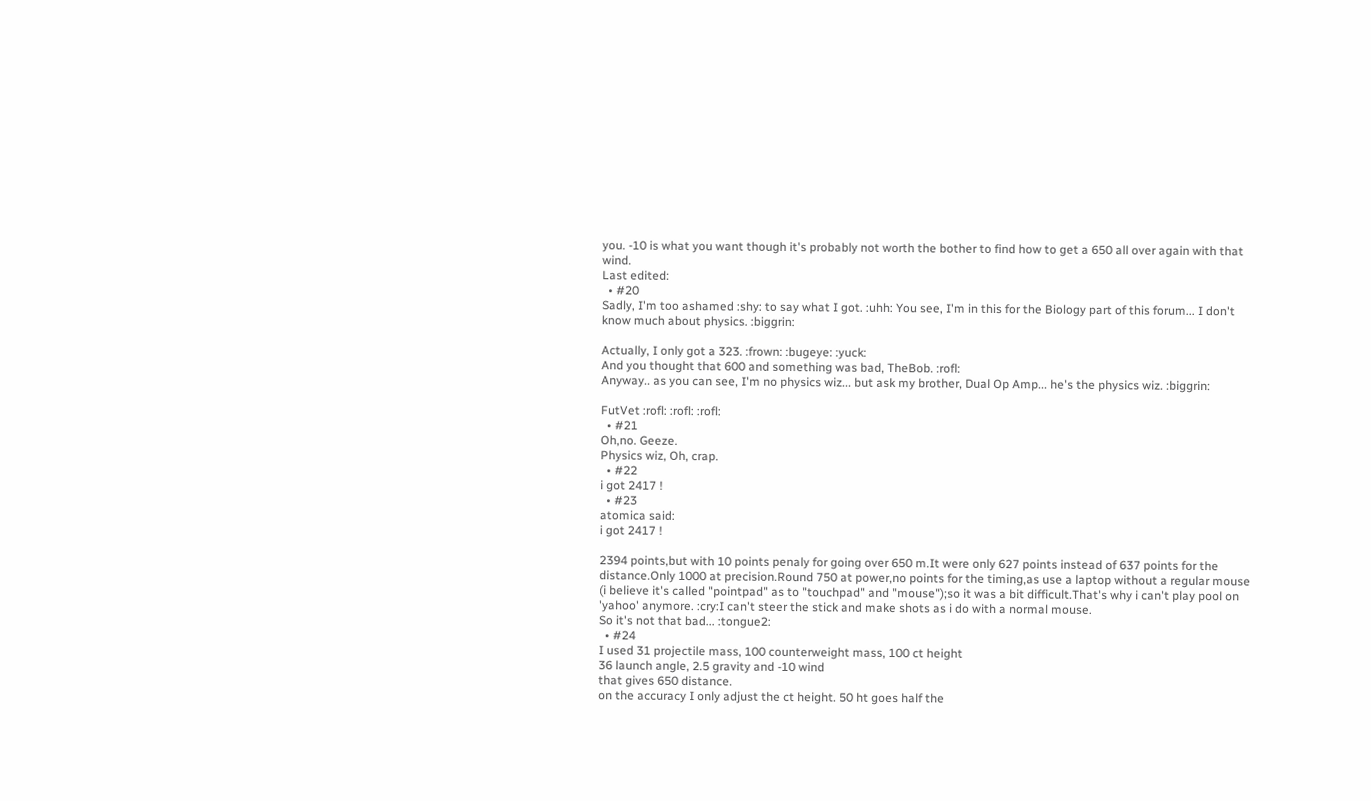you. -10 is what you want though it's probably not worth the bother to find how to get a 650 all over again with that wind.
Last edited:
  • #20
Sadly, I'm too ashamed :shy: to say what I got. :uhh: You see, I'm in this for the Biology part of this forum... I don't know much about physics. :biggrin:

Actually, I only got a 323. :frown: :bugeye: :yuck:
And you thought that 600 and something was bad, TheBob. :rofl:
Anyway.. as you can see, I'm no physics wiz... but ask my brother, Dual Op Amp... he's the physics wiz. :biggrin:

FutVet :rofl: :rofl: :rofl:
  • #21
Oh,no. Geeze.
Physics wiz, Oh, crap.
  • #22
i got 2417 !
  • #23
atomica said:
i got 2417 !

2394 points,but with 10 points penaly for going over 650 m.It were only 627 points instead of 637 points for the distance.Only 1000 at precision.Round 750 at power,no points for the timing,as use a laptop without a regular mouse (i believe it's called "pointpad" as to "touchpad" and "mouse");so it was a bit difficult.That's why i can't play pool on 'yahoo' anymore. :cry:I can't steer the stick and make shots as i do with a normal mouse.
So it's not that bad... :tongue2:
  • #24
I used 31 projectile mass, 100 counterweight mass, 100 ct height
36 launch angle, 2.5 gravity and -10 wind
that gives 650 distance.
on the accuracy I only adjust the ct height. 50 ht goes half the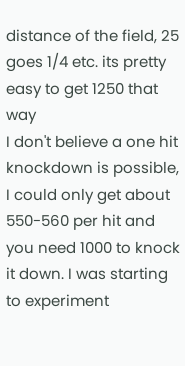distance of the field, 25 goes 1/4 etc. its pretty easy to get 1250 that way
I don't believe a one hit knockdown is possible, I could only get about 550-560 per hit and you need 1000 to knock it down. I was starting to experiment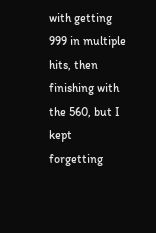with getting 999 in multiple hits, then finishing with the 560, but I kept forgetting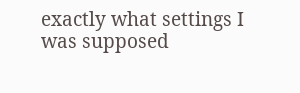exactly what settings I was supposed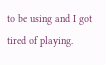to be using and I got tired of playing.